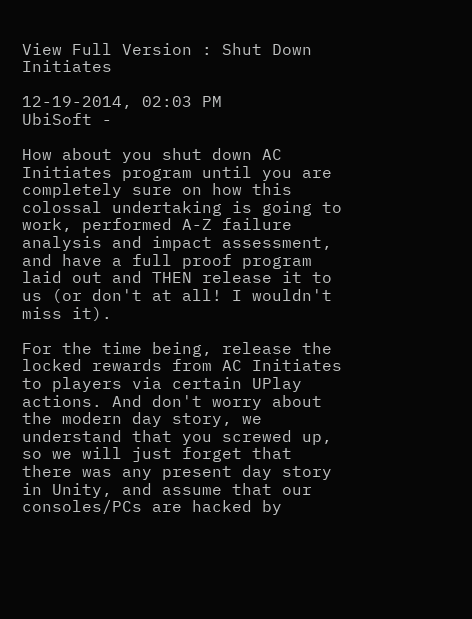View Full Version : Shut Down Initiates

12-19-2014, 02:03 PM
UbiSoft -

How about you shut down AC Initiates program until you are completely sure on how this colossal undertaking is going to work, performed A-Z failure analysis and impact assessment, and have a full proof program laid out and THEN release it to us (or don't at all! I wouldn't miss it).

For the time being, release the locked rewards from AC Initiates to players via certain UPlay actions. And don't worry about the modern day story, we understand that you screwed up, so we will just forget that there was any present day story in Unity, and assume that our consoles/PCs are hacked by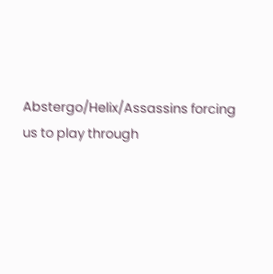Abstergo/Helix/Assassins forcing us to play through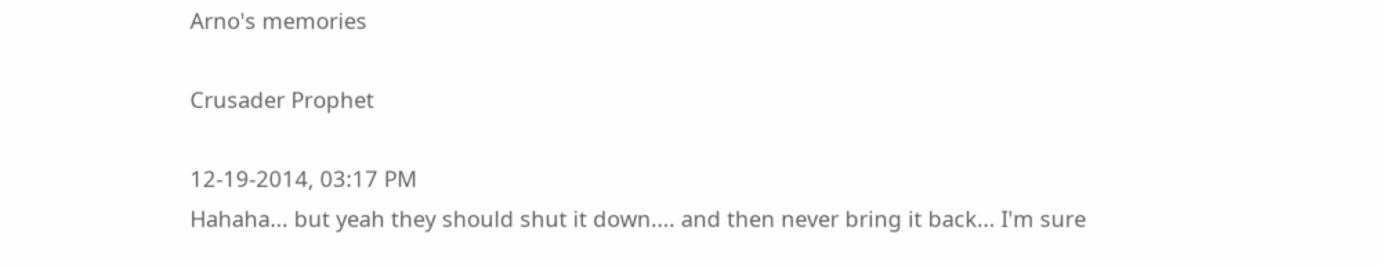Arno's memories

Crusader Prophet

12-19-2014, 03:17 PM
Hahaha... but yeah they should shut it down.... and then never bring it back... I'm sure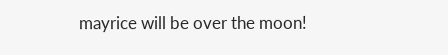mayrice will be over the moon!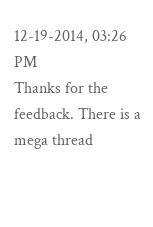12-19-2014, 03:26 PM
Thanks for the feedback. There is a mega thread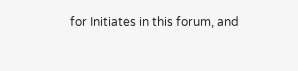for Initiates in this forum, and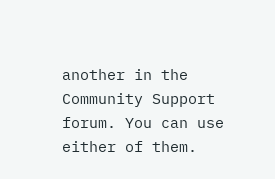another in the Community Support forum. You can use either of them.